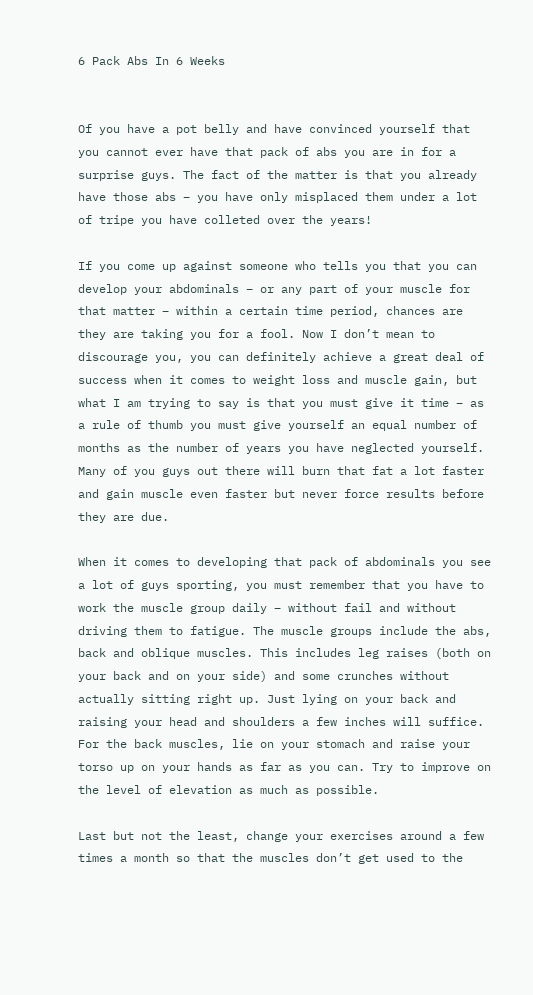6 Pack Abs In 6 Weeks


Of you have a pot belly and have convinced yourself that you cannot ever have that pack of abs you are in for a surprise guys. The fact of the matter is that you already have those abs – you have only misplaced them under a lot of tripe you have colleted over the years!

If you come up against someone who tells you that you can develop your abdominals – or any part of your muscle for that matter – within a certain time period, chances are they are taking you for a fool. Now I don’t mean to discourage you, you can definitely achieve a great deal of success when it comes to weight loss and muscle gain, but what I am trying to say is that you must give it time – as a rule of thumb you must give yourself an equal number of months as the number of years you have neglected yourself. Many of you guys out there will burn that fat a lot faster and gain muscle even faster but never force results before they are due.

When it comes to developing that pack of abdominals you see a lot of guys sporting, you must remember that you have to work the muscle group daily – without fail and without driving them to fatigue. The muscle groups include the abs, back and oblique muscles. This includes leg raises (both on your back and on your side) and some crunches without actually sitting right up. Just lying on your back and raising your head and shoulders a few inches will suffice. For the back muscles, lie on your stomach and raise your torso up on your hands as far as you can. Try to improve on the level of elevation as much as possible.

Last but not the least, change your exercises around a few times a month so that the muscles don’t get used to the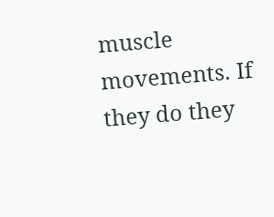muscle movements. If they do they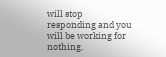will stop responding and you will be working for nothing.